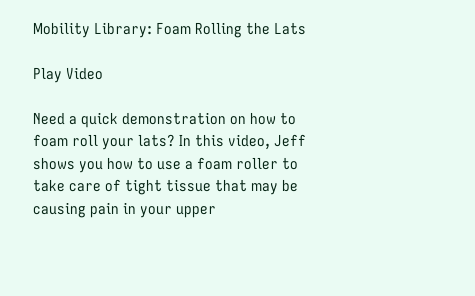Mobility Library: Foam Rolling the Lats

Play Video

Need a quick demonstration on how to foam roll your lats? In this video, Jeff shows you how to use a foam roller to take care of tight tissue that may be causing pain in your upper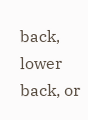back, lower back, or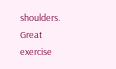shoulders. Great exercise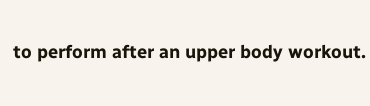to perform after an upper body workout.